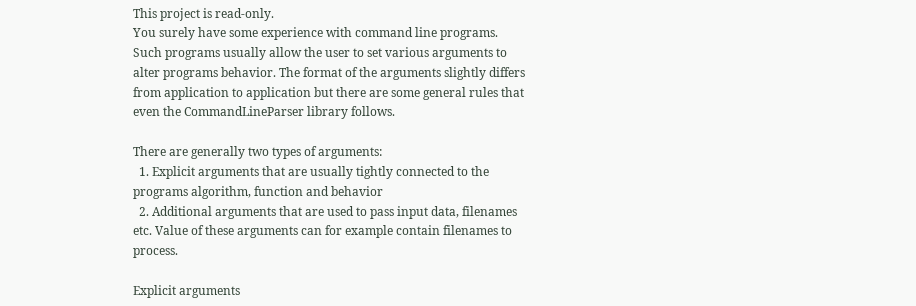This project is read-only.
You surely have some experience with command line programs. Such programs usually allow the user to set various arguments to alter programs behavior. The format of the arguments slightly differs from application to application but there are some general rules that even the CommandLineParser library follows.

There are generally two types of arguments:
  1. Explicit arguments that are usually tightly connected to the programs algorithm, function and behavior
  2. Additional arguments that are used to pass input data, filenames etc. Value of these arguments can for example contain filenames to process.

Explicit arguments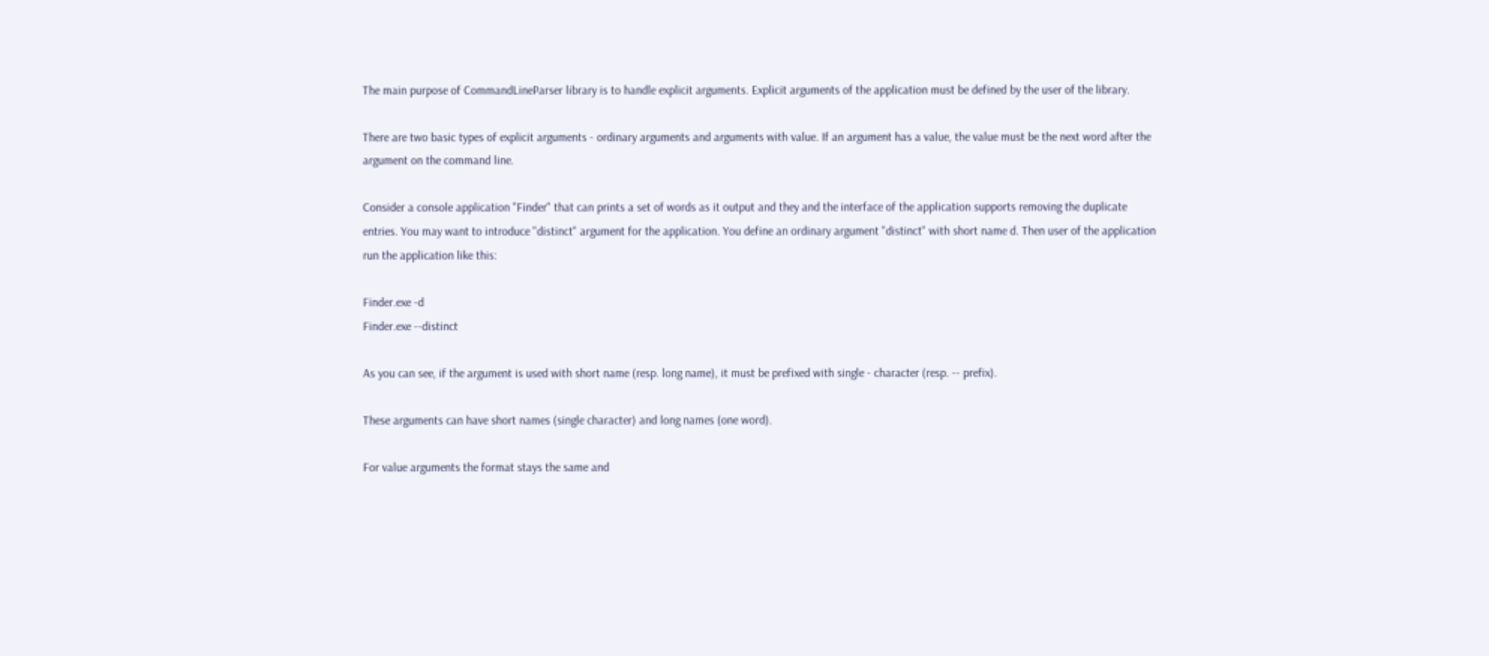The main purpose of CommandLineParser library is to handle explicit arguments. Explicit arguments of the application must be defined by the user of the library.

There are two basic types of explicit arguments - ordinary arguments and arguments with value. If an argument has a value, the value must be the next word after the argument on the command line.

Consider a console application "Finder" that can prints a set of words as it output and they and the interface of the application supports removing the duplicate entries. You may want to introduce "distinct" argument for the application. You define an ordinary argument "distinct" with short name d. Then user of the application run the application like this:

Finder.exe -d
Finder.exe --distinct

As you can see, if the argument is used with short name (resp. long name), it must be prefixed with single - character (resp. -- prefix).

These arguments can have short names (single character) and long names (one word).

For value arguments the format stays the same and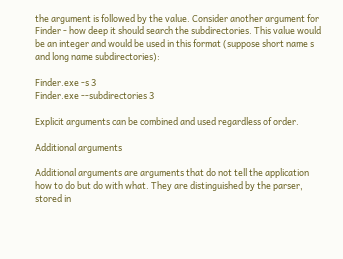the argument is followed by the value. Consider another argument for Finder - how deep it should search the subdirectories. This value would be an integer and would be used in this format (suppose short name s and long name subdirectories):

Finder.exe -s 3
Finder.exe --subdirectories 3

Explicit arguments can be combined and used regardless of order.

Additional arguments

Additional arguments are arguments that do not tell the application how to do but do with what. They are distinguished by the parser, stored in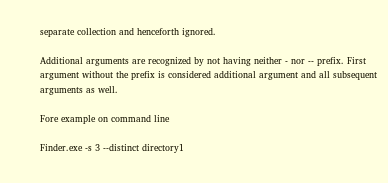separate collection and henceforth ignored.

Additional arguments are recognized by not having neither - nor -- prefix. First argument without the prefix is considered additional argument and all subsequent arguments as well.

Fore example on command line

Finder.exe -s 3 --distinct directory1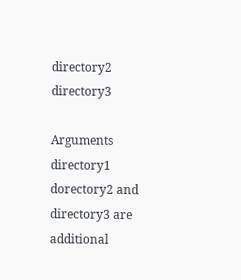directory2 directory3

Arguments directory1 dorectory2 and directory3 are additional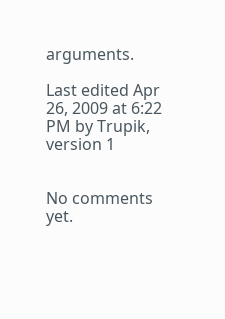arguments.

Last edited Apr 26, 2009 at 6:22 PM by Trupik, version 1


No comments yet.